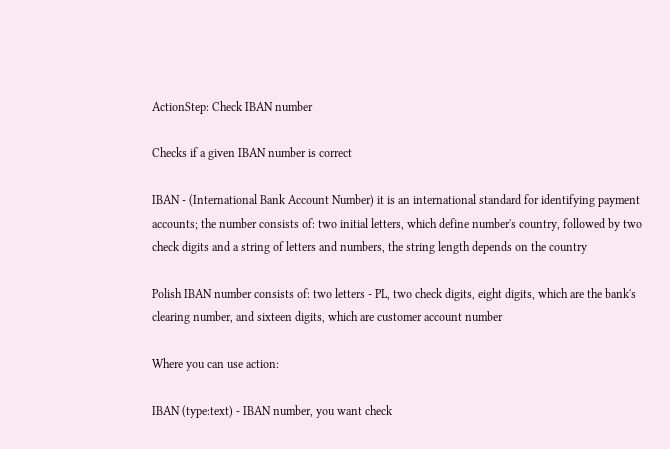ActionStep: Check IBAN number

Checks if a given IBAN number is correct

IBAN - (International Bank Account Number) it is an international standard for identifying payment accounts; the number consists of: two initial letters, which define number's country, followed by two check digits and a string of letters and numbers, the string length depends on the country

Polish IBAN number consists of: two letters - PL, two check digits, eight digits, which are the bank's clearing number, and sixteen digits, which are customer account number

Where you can use action:

IBAN (type:text) - IBAN number, you want check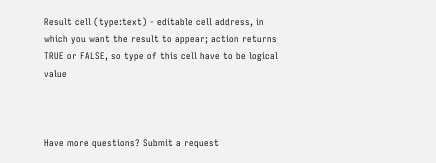Result cell (type:text) - editable cell address, in which you want the result to appear; action returns TRUE or FALSE, so type of this cell have to be logical value



Have more questions? Submit a request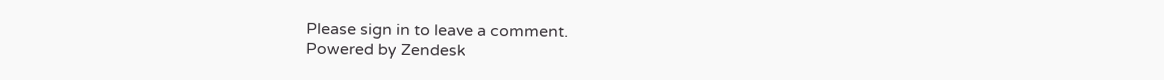Please sign in to leave a comment.
Powered by Zendesk